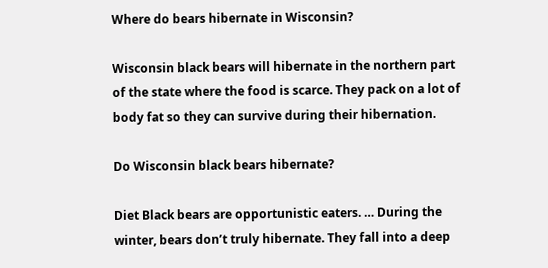Where do bears hibernate in Wisconsin?

Wisconsin black bears will hibernate in the northern part of the state where the food is scarce. They pack on a lot of body fat so they can survive during their hibernation.

Do Wisconsin black bears hibernate?

Diet Black bears are opportunistic eaters. … During the winter, bears don’t truly hibernate. They fall into a deep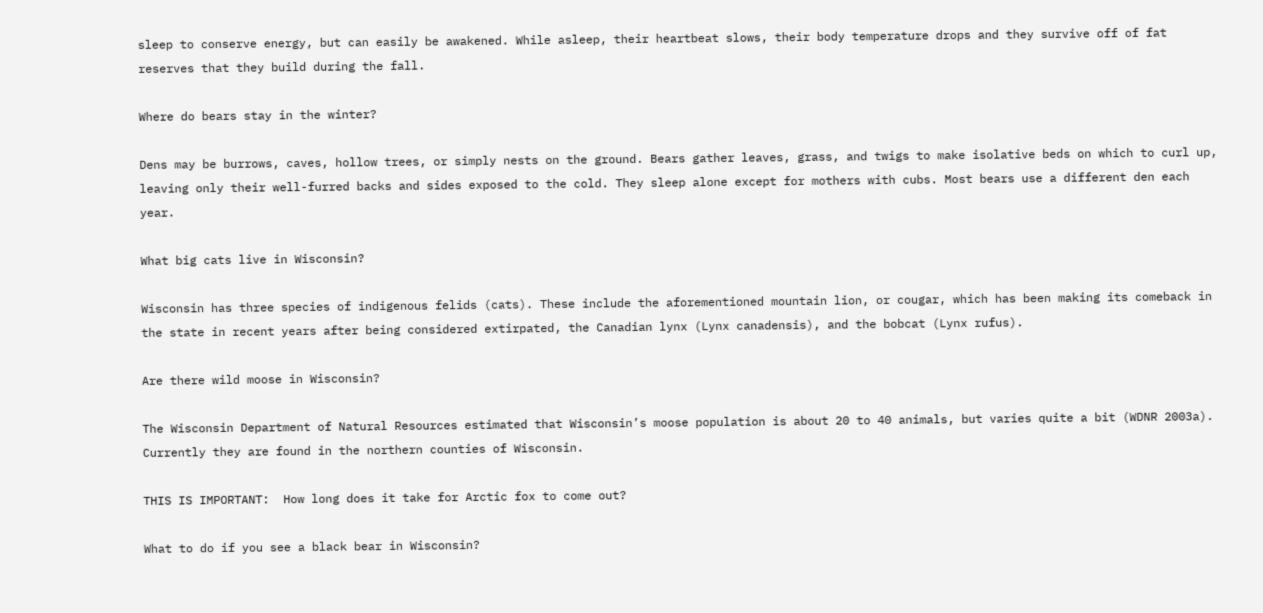sleep to conserve energy, but can easily be awakened. While asleep, their heartbeat slows, their body temperature drops and they survive off of fat reserves that they build during the fall.

Where do bears stay in the winter?

Dens may be burrows, caves, hollow trees, or simply nests on the ground. Bears gather leaves, grass, and twigs to make isolative beds on which to curl up, leaving only their well-furred backs and sides exposed to the cold. They sleep alone except for mothers with cubs. Most bears use a different den each year.

What big cats live in Wisconsin?

Wisconsin has three species of indigenous felids (cats). These include the aforementioned mountain lion, or cougar, which has been making its comeback in the state in recent years after being considered extirpated, the Canadian lynx (Lynx canadensis), and the bobcat (Lynx rufus).

Are there wild moose in Wisconsin?

The Wisconsin Department of Natural Resources estimated that Wisconsin’s moose population is about 20 to 40 animals, but varies quite a bit (WDNR 2003a). Currently they are found in the northern counties of Wisconsin.

THIS IS IMPORTANT:  How long does it take for Arctic fox to come out?

What to do if you see a black bear in Wisconsin?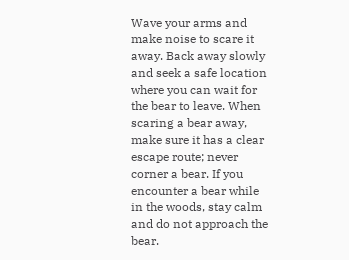Wave your arms and make noise to scare it away. Back away slowly and seek a safe location where you can wait for the bear to leave. When scaring a bear away, make sure it has a clear escape route; never corner a bear. If you encounter a bear while in the woods, stay calm and do not approach the bear.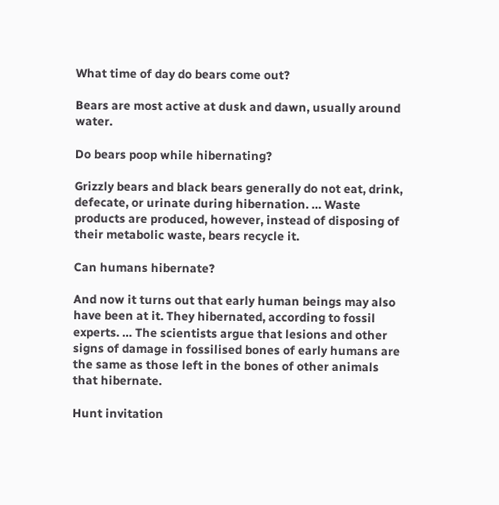What time of day do bears come out?

Bears are most active at dusk and dawn, usually around water.

Do bears poop while hibernating?

Grizzly bears and black bears generally do not eat, drink, defecate, or urinate during hibernation. … Waste products are produced, however, instead of disposing of their metabolic waste, bears recycle it.

Can humans hibernate?

And now it turns out that early human beings may also have been at it. They hibernated, according to fossil experts. … The scientists argue that lesions and other signs of damage in fossilised bones of early humans are the same as those left in the bones of other animals that hibernate.

Hunt invitation